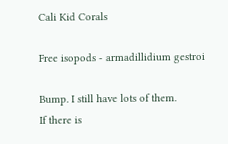Cali Kid Corals

Free isopods - armadillidium gestroi

Bump. I still have lots of them.
If there is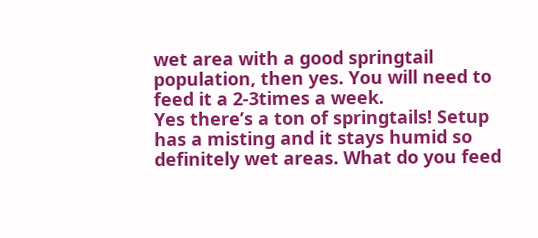wet area with a good springtail population, then yes. You will need to feed it a 2-3times a week.
Yes there’s a ton of springtails! Setup has a misting and it stays humid so definitely wet areas. What do you feed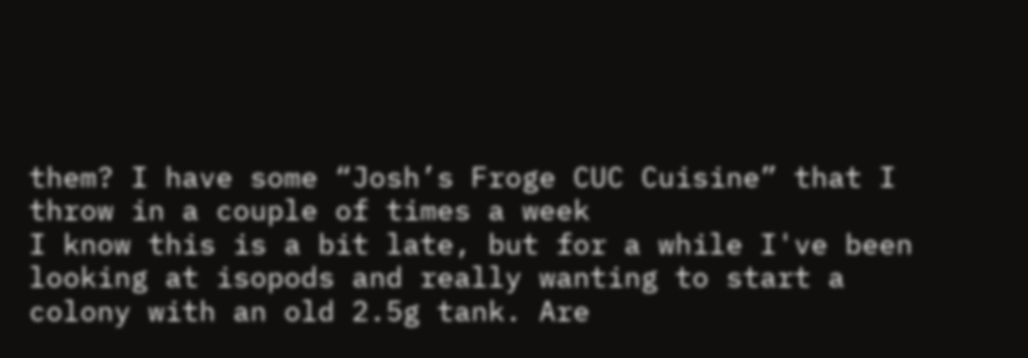them? I have some “Josh’s Froge CUC Cuisine” that I throw in a couple of times a week
I know this is a bit late, but for a while I've been looking at isopods and really wanting to start a colony with an old 2.5g tank. Are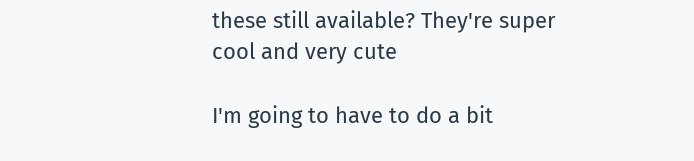these still available? They're super cool and very cute

I'm going to have to do a bit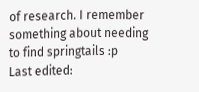of research. I remember something about needing to find springtails :p
Last edited: